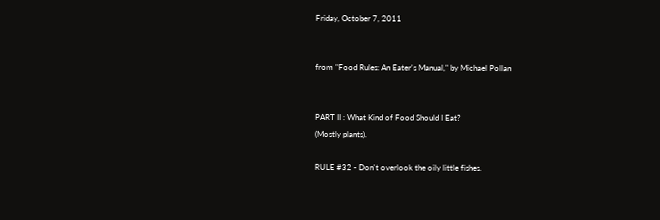Friday, October 7, 2011


from "Food Rules: An Eater's Manual," by Michael Pollan


PART II : What Kind of Food Should I Eat?
(Mostly plants).

RULE #32 - Don't overlook the oily little fishes.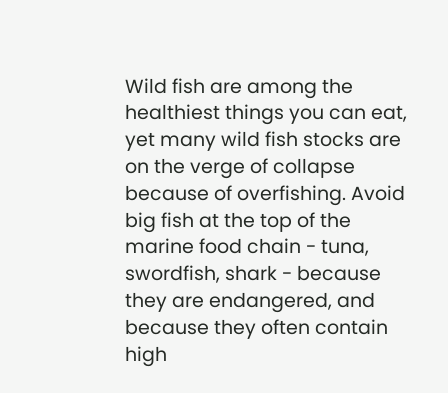Wild fish are among the healthiest things you can eat, yet many wild fish stocks are on the verge of collapse because of overfishing. Avoid big fish at the top of the marine food chain - tuna, swordfish, shark - because they are endangered, and because they often contain high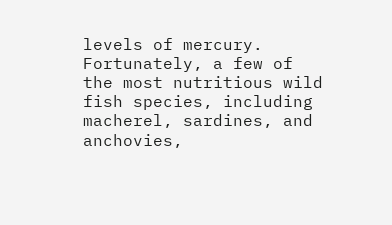levels of mercury. Fortunately, a few of the most nutritious wild fish species, including macherel, sardines, and anchovies,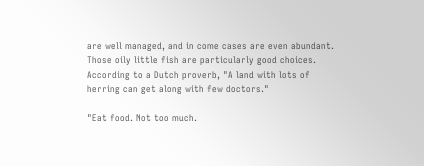are well managed, and in come cases are even abundant. Those oily little fish are particularly good choices. According to a Dutch proverb, "A land with lots of herring can get along with few doctors."

"Eat food. Not too much.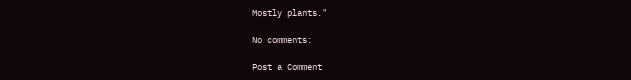Mostly plants."

No comments:

Post a Comment